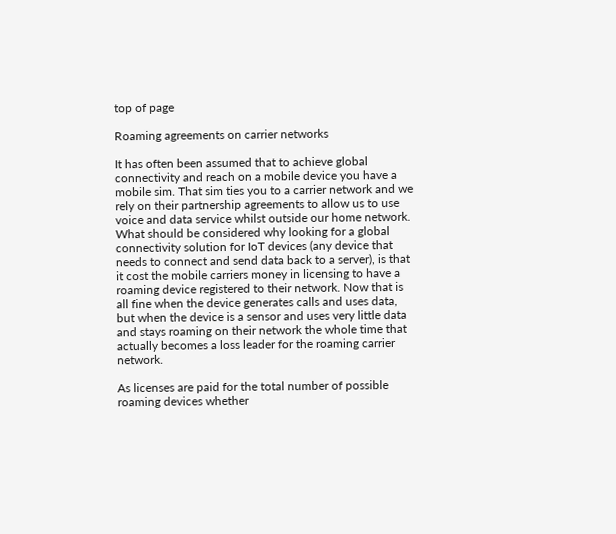top of page

Roaming agreements on carrier networks

It has often been assumed that to achieve global connectivity and reach on a mobile device you have a mobile sim. That sim ties you to a carrier network and we rely on their partnership agreements to allow us to use voice and data service whilst outside our home network. What should be considered why looking for a global connectivity solution for IoT devices (any device that needs to connect and send data back to a server), is that it cost the mobile carriers money in licensing to have a roaming device registered to their network. Now that is all fine when the device generates calls and uses data, but when the device is a sensor and uses very little data and stays roaming on their network the whole time that actually becomes a loss leader for the roaming carrier network.

As licenses are paid for the total number of possible roaming devices whether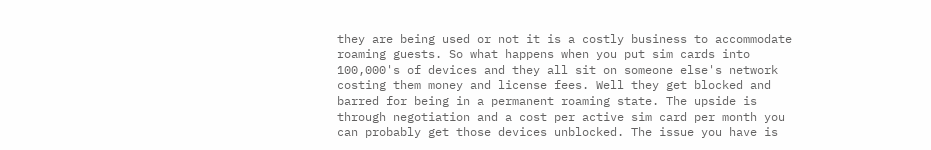they are being used or not it is a costly business to accommodate roaming guests. So what happens when you put sim cards into 100,000's of devices and they all sit on someone else's network costing them money and license fees. Well they get blocked and barred for being in a permanent roaming state. The upside is through negotiation and a cost per active sim card per month you can probably get those devices unblocked. The issue you have is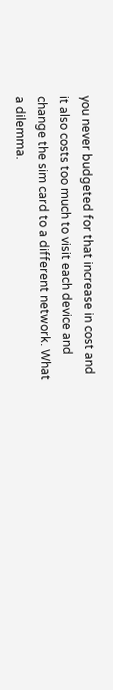you never budgeted for that increase in cost and it also costs too much to visit each device and change the sim card to a different network. What a dilemma.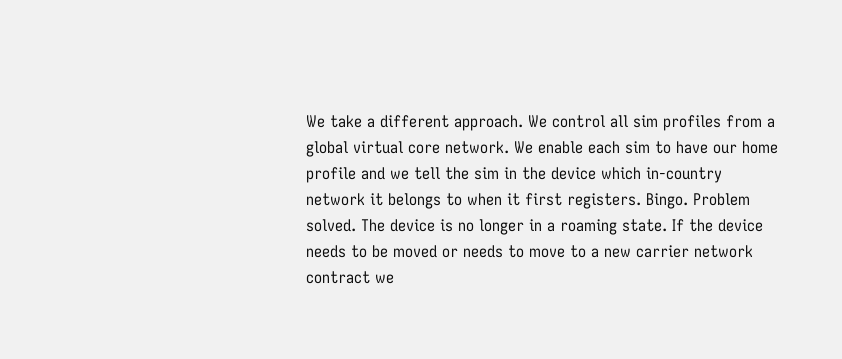We take a different approach. We control all sim profiles from a global virtual core network. We enable each sim to have our home profile and we tell the sim in the device which in-country network it belongs to when it first registers. Bingo. Problem solved. The device is no longer in a roaming state. If the device needs to be moved or needs to move to a new carrier network contract we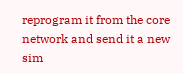reprogram it from the core network and send it a new sim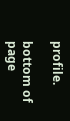profile.

bottom of page